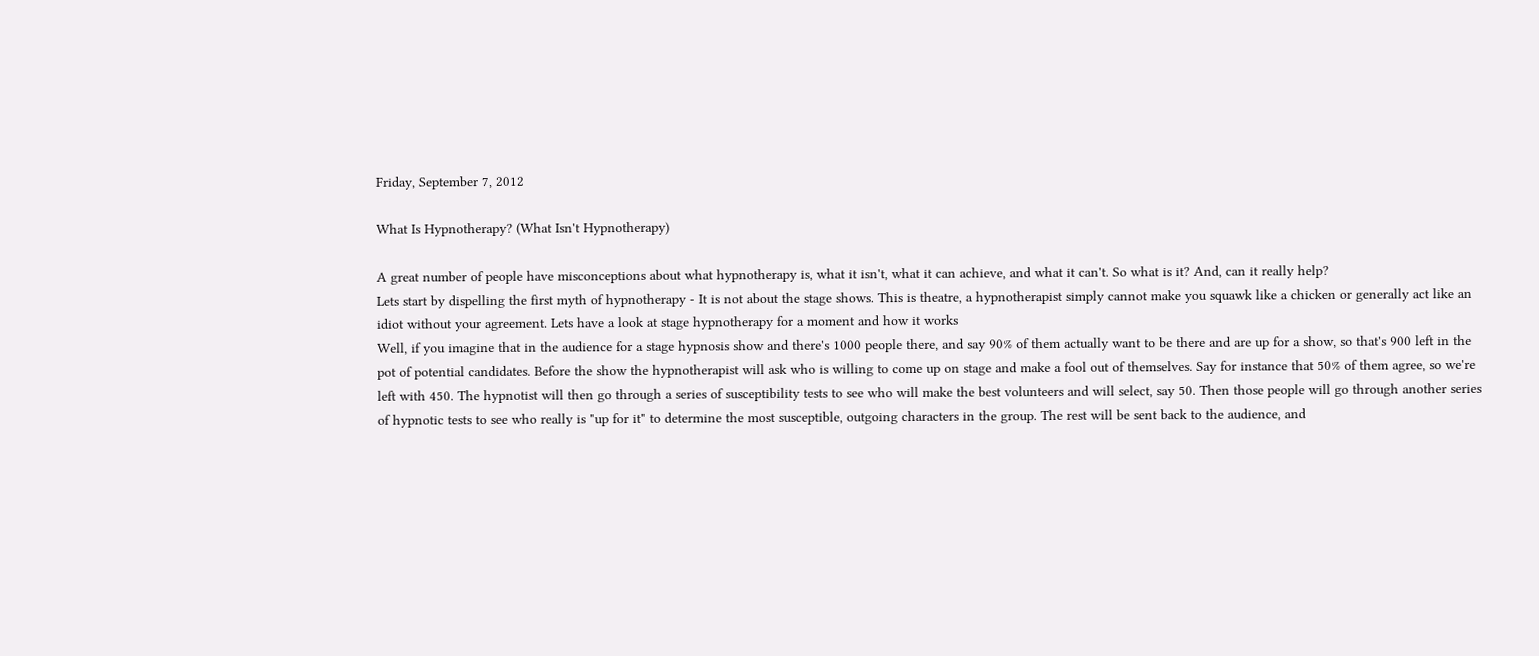Friday, September 7, 2012

What Is Hypnotherapy? (What Isn't Hypnotherapy)

A great number of people have misconceptions about what hypnotherapy is, what it isn't, what it can achieve, and what it can't. So what is it? And, can it really help?
Lets start by dispelling the first myth of hypnotherapy - It is not about the stage shows. This is theatre, a hypnotherapist simply cannot make you squawk like a chicken or generally act like an idiot without your agreement. Lets have a look at stage hypnotherapy for a moment and how it works
Well, if you imagine that in the audience for a stage hypnosis show and there's 1000 people there, and say 90% of them actually want to be there and are up for a show, so that's 900 left in the pot of potential candidates. Before the show the hypnotherapist will ask who is willing to come up on stage and make a fool out of themselves. Say for instance that 50% of them agree, so we're left with 450. The hypnotist will then go through a series of susceptibility tests to see who will make the best volunteers and will select, say 50. Then those people will go through another series of hypnotic tests to see who really is "up for it" to determine the most susceptible, outgoing characters in the group. The rest will be sent back to the audience, and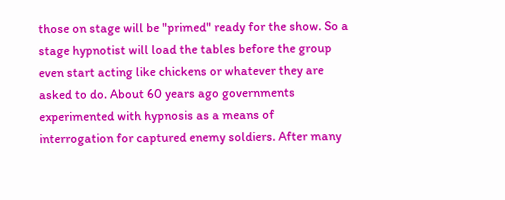those on stage will be "primed" ready for the show. So a stage hypnotist will load the tables before the group even start acting like chickens or whatever they are asked to do. About 60 years ago governments experimented with hypnosis as a means of interrogation for captured enemy soldiers. After many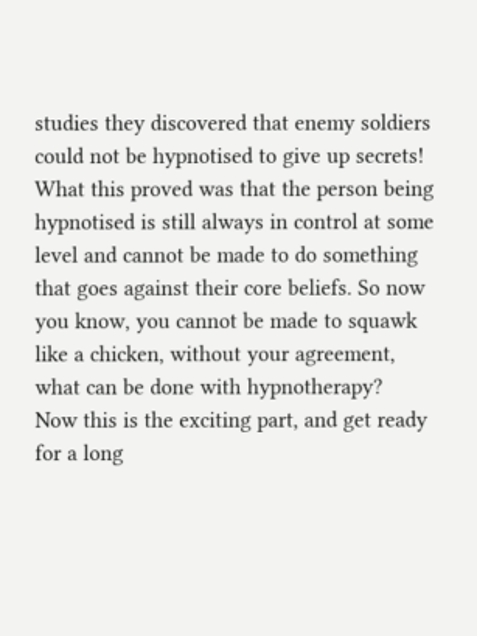studies they discovered that enemy soldiers could not be hypnotised to give up secrets! What this proved was that the person being hypnotised is still always in control at some level and cannot be made to do something that goes against their core beliefs. So now you know, you cannot be made to squawk like a chicken, without your agreement, what can be done with hypnotherapy?
Now this is the exciting part, and get ready for a long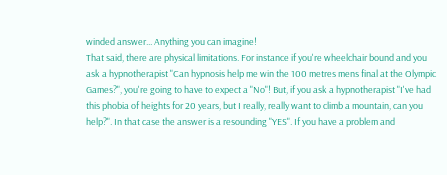winded answer... Anything you can imagine!
That said, there are physical limitations. For instance if you're wheelchair bound and you ask a hypnotherapist "Can hypnosis help me win the 100 metres mens final at the Olympic Games?", you're going to have to expect a "No"! But, if you ask a hypnotherapist "I've had this phobia of heights for 20 years, but I really, really want to climb a mountain, can you help?". In that case the answer is a resounding "YES". If you have a problem and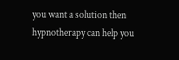you want a solution then hypnotherapy can help you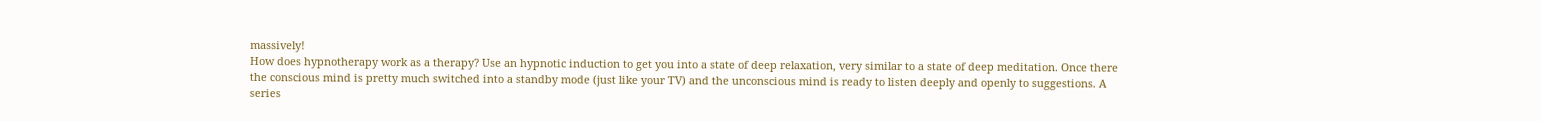massively!
How does hypnotherapy work as a therapy? Use an hypnotic induction to get you into a state of deep relaxation, very similar to a state of deep meditation. Once there the conscious mind is pretty much switched into a standby mode (just like your TV) and the unconscious mind is ready to listen deeply and openly to suggestions. A series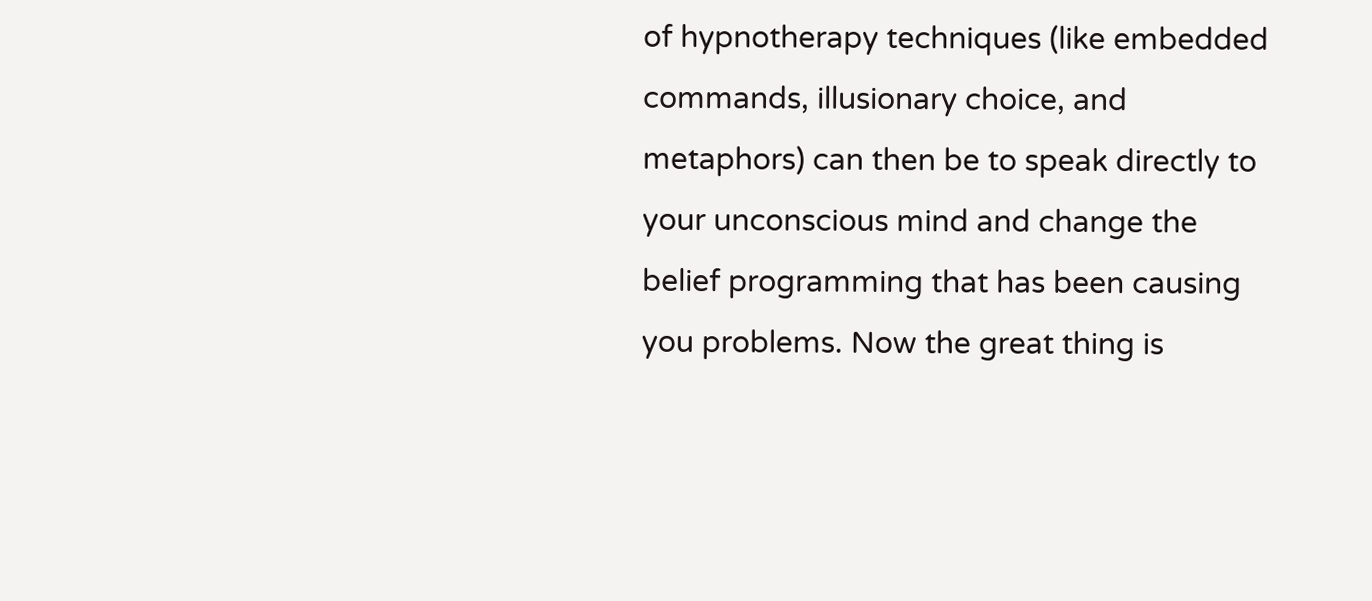of hypnotherapy techniques (like embedded commands, illusionary choice, and metaphors) can then be to speak directly to your unconscious mind and change the belief programming that has been causing you problems. Now the great thing is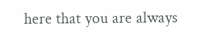here that you are always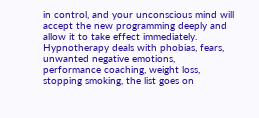in control, and your unconscious mind will accept the new programming deeply and allow it to take effect immediately.
Hypnotherapy deals with phobias, fears, unwanted negative emotions, performance coaching, weight loss, stopping smoking, the list goes on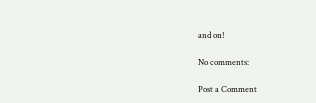and on!

No comments:

Post a Comment